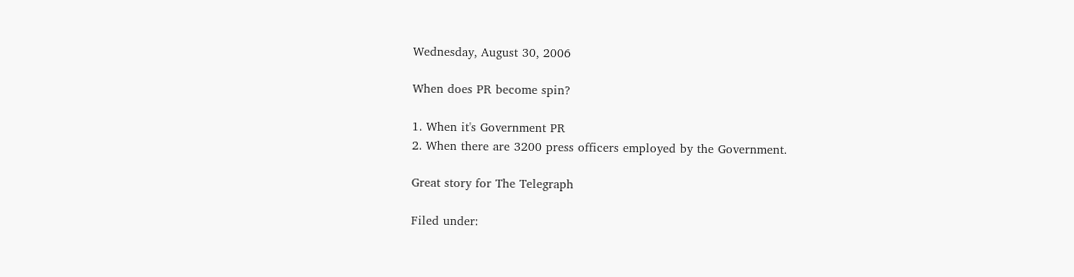Wednesday, August 30, 2006

When does PR become spin?

1. When it's Government PR
2. When there are 3200 press officers employed by the Government.

Great story for The Telegraph

Filed under: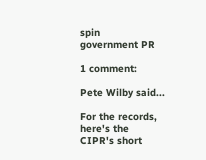spin   government PR

1 comment:

Pete Wilby said...

For the records, here's the CIPR's short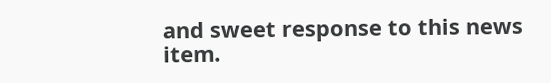and sweet response to this news item.